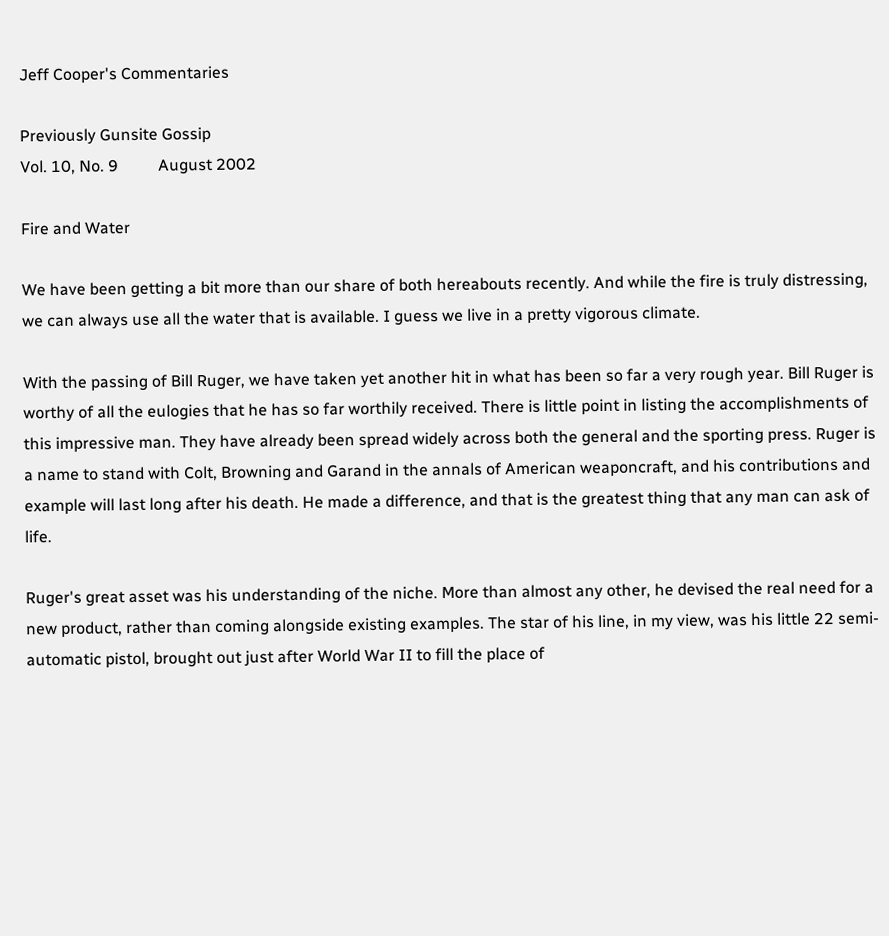Jeff Cooper's Commentaries

Previously Gunsite Gossip
Vol. 10, No. 9          August 2002

Fire and Water

We have been getting a bit more than our share of both hereabouts recently. And while the fire is truly distressing, we can always use all the water that is available. I guess we live in a pretty vigorous climate.

With the passing of Bill Ruger, we have taken yet another hit in what has been so far a very rough year. Bill Ruger is worthy of all the eulogies that he has so far worthily received. There is little point in listing the accomplishments of this impressive man. They have already been spread widely across both the general and the sporting press. Ruger is a name to stand with Colt, Browning and Garand in the annals of American weaponcraft, and his contributions and example will last long after his death. He made a difference, and that is the greatest thing that any man can ask of life.

Ruger's great asset was his understanding of the niche. More than almost any other, he devised the real need for a new product, rather than coming alongside existing examples. The star of his line, in my view, was his little 22 semi-automatic pistol, brought out just after World War II to fill the place of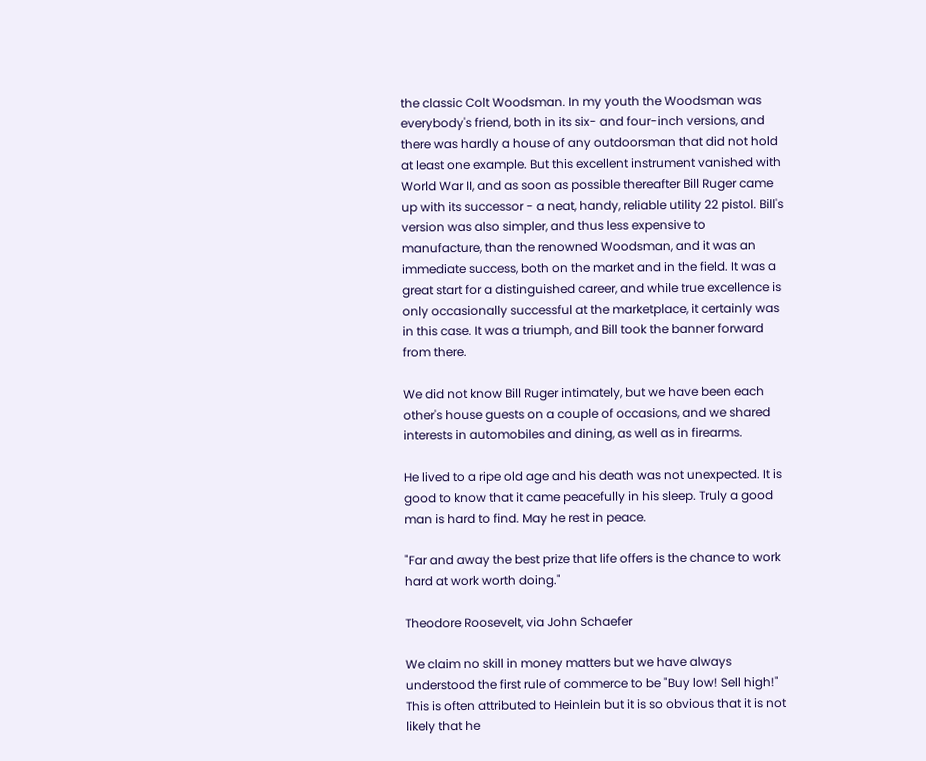the classic Colt Woodsman. In my youth the Woodsman was everybody's friend, both in its six- and four-inch versions, and there was hardly a house of any outdoorsman that did not hold at least one example. But this excellent instrument vanished with World War II, and as soon as possible thereafter Bill Ruger came up with its successor - a neat, handy, reliable utility 22 pistol. Bill's version was also simpler, and thus less expensive to manufacture, than the renowned Woodsman, and it was an immediate success, both on the market and in the field. It was a great start for a distinguished career, and while true excellence is only occasionally successful at the marketplace, it certainly was in this case. It was a triumph, and Bill took the banner forward from there.

We did not know Bill Ruger intimately, but we have been each other's house guests on a couple of occasions, and we shared interests in automobiles and dining, as well as in firearms.

He lived to a ripe old age and his death was not unexpected. It is good to know that it came peacefully in his sleep. Truly a good man is hard to find. May he rest in peace.

"Far and away the best prize that life offers is the chance to work hard at work worth doing."

Theodore Roosevelt, via John Schaefer

We claim no skill in money matters but we have always understood the first rule of commerce to be "Buy low! Sell high!" This is often attributed to Heinlein but it is so obvious that it is not likely that he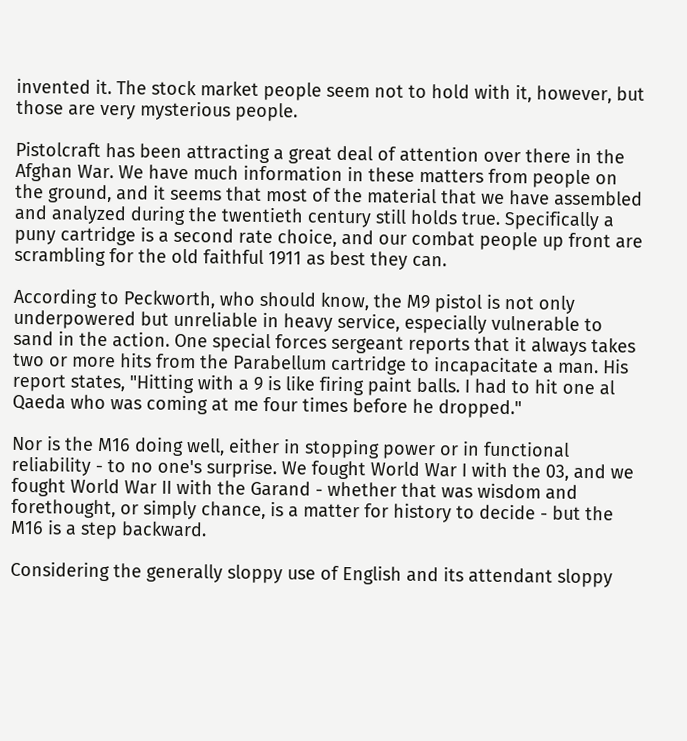invented it. The stock market people seem not to hold with it, however, but those are very mysterious people.

Pistolcraft has been attracting a great deal of attention over there in the Afghan War. We have much information in these matters from people on the ground, and it seems that most of the material that we have assembled and analyzed during the twentieth century still holds true. Specifically a puny cartridge is a second rate choice, and our combat people up front are scrambling for the old faithful 1911 as best they can.

According to Peckworth, who should know, the M9 pistol is not only underpowered but unreliable in heavy service, especially vulnerable to sand in the action. One special forces sergeant reports that it always takes two or more hits from the Parabellum cartridge to incapacitate a man. His report states, "Hitting with a 9 is like firing paint balls. I had to hit one al Qaeda who was coming at me four times before he dropped."

Nor is the M16 doing well, either in stopping power or in functional reliability - to no one's surprise. We fought World War I with the 03, and we fought World War II with the Garand - whether that was wisdom and forethought, or simply chance, is a matter for history to decide - but the M16 is a step backward.

Considering the generally sloppy use of English and its attendant sloppy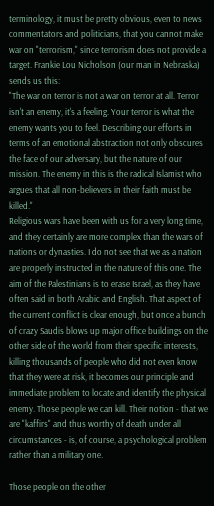terminology, it must be pretty obvious, even to news commentators and politicians, that you cannot make war on "terrorism," since terrorism does not provide a target. Frankie Lou Nicholson (our man in Nebraska) sends us this:
"The war on terror is not a war on terror at all. Terror isn't an enemy, it's a feeling. Your terror is what the enemy wants you to feel. Describing our efforts in terms of an emotional abstraction not only obscures the face of our adversary, but the nature of our mission. The enemy in this is the radical Islamist who argues that all non-believers in their faith must be killed."
Religious wars have been with us for a very long time, and they certainly are more complex than the wars of nations or dynasties. I do not see that we as a nation are properly instructed in the nature of this one. The aim of the Palestinians is to erase Israel, as they have often said in both Arabic and English. That aspect of the current conflict is clear enough, but once a bunch of crazy Saudis blows up major office buildings on the other side of the world from their specific interests, killing thousands of people who did not even know that they were at risk, it becomes our principle and immediate problem to locate and identify the physical enemy. Those people we can kill. Their notion - that we are "kaffirs" and thus worthy of death under all circumstances - is, of course, a psychological problem rather than a military one.

Those people on the other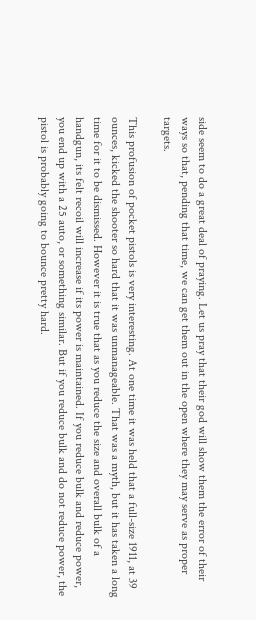side seem to do a great deal of praying. Let us pray that their god will show them the error of their ways so that, pending that time, we can get them out in the open where they may serve as proper targets.

This profusion of pocket pistols is very interesting. At one time it was held that a full-size 1911, at 39 ounces, kicked the shooter so hard that it was unmanageable. That was a myth, but it has taken a long time for it to be dismissed. However it is true that as you reduce the size and overall bulk of a handgun, its felt recoil will increase if its power is maintained. If you reduce bulk and reduce power, you end up with a 25 auto, or something similar. But if you reduce bulk and do not reduce power, the pistol is probably going to bounce pretty hard.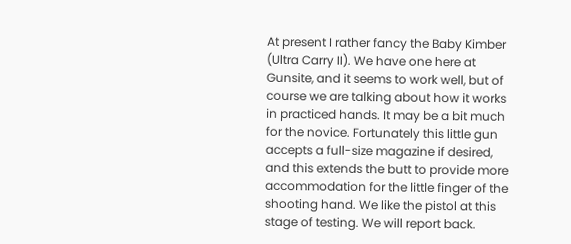At present I rather fancy the Baby Kimber (Ultra Carry II). We have one here at Gunsite, and it seems to work well, but of course we are talking about how it works in practiced hands. It may be a bit much for the novice. Fortunately this little gun accepts a full-size magazine if desired, and this extends the butt to provide more accommodation for the little finger of the shooting hand. We like the pistol at this stage of testing. We will report back.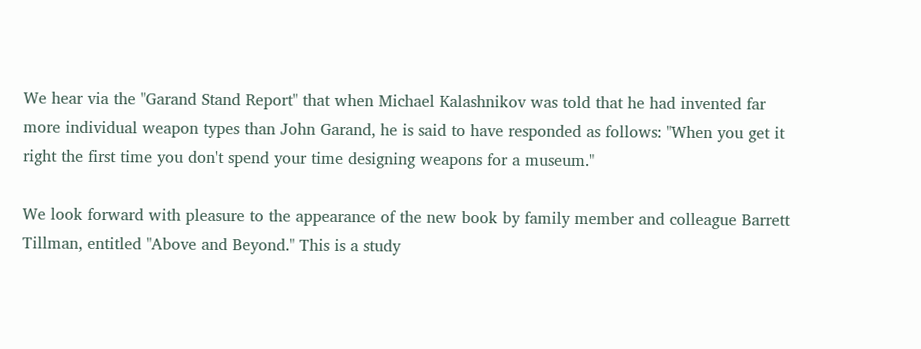We hear via the "Garand Stand Report" that when Michael Kalashnikov was told that he had invented far more individual weapon types than John Garand, he is said to have responded as follows: "When you get it right the first time you don't spend your time designing weapons for a museum."

We look forward with pleasure to the appearance of the new book by family member and colleague Barrett Tillman, entitled "Above and Beyond." This is a study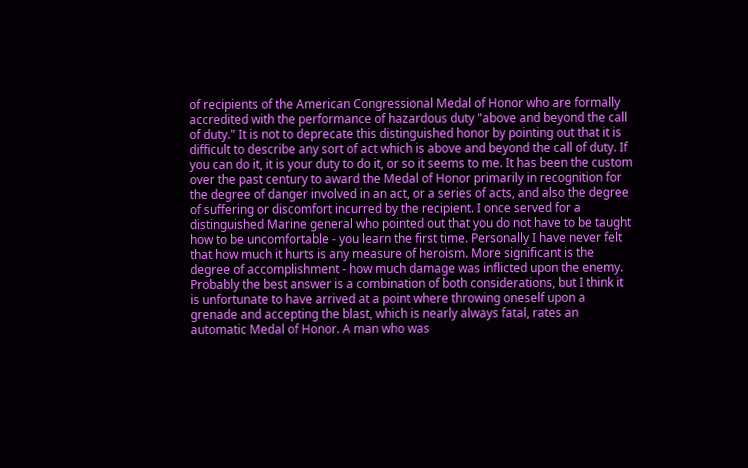of recipients of the American Congressional Medal of Honor who are formally accredited with the performance of hazardous duty "above and beyond the call of duty." It is not to deprecate this distinguished honor by pointing out that it is difficult to describe any sort of act which is above and beyond the call of duty. If you can do it, it is your duty to do it, or so it seems to me. It has been the custom over the past century to award the Medal of Honor primarily in recognition for the degree of danger involved in an act, or a series of acts, and also the degree of suffering or discomfort incurred by the recipient. I once served for a distinguished Marine general who pointed out that you do not have to be taught how to be uncomfortable - you learn the first time. Personally I have never felt that how much it hurts is any measure of heroism. More significant is the degree of accomplishment - how much damage was inflicted upon the enemy. Probably the best answer is a combination of both considerations, but I think it is unfortunate to have arrived at a point where throwing oneself upon a grenade and accepting the blast, which is nearly always fatal, rates an automatic Medal of Honor. A man who was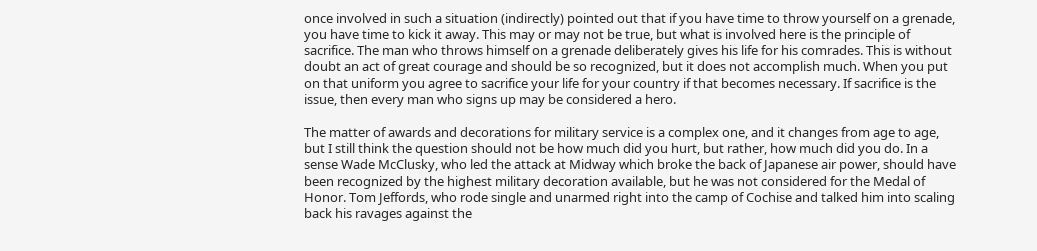once involved in such a situation (indirectly) pointed out that if you have time to throw yourself on a grenade, you have time to kick it away. This may or may not be true, but what is involved here is the principle of sacrifice. The man who throws himself on a grenade deliberately gives his life for his comrades. This is without doubt an act of great courage and should be so recognized, but it does not accomplish much. When you put on that uniform you agree to sacrifice your life for your country if that becomes necessary. If sacrifice is the issue, then every man who signs up may be considered a hero.

The matter of awards and decorations for military service is a complex one, and it changes from age to age, but I still think the question should not be how much did you hurt, but rather, how much did you do. In a sense Wade McClusky, who led the attack at Midway which broke the back of Japanese air power, should have been recognized by the highest military decoration available, but he was not considered for the Medal of Honor. Tom Jeffords, who rode single and unarmed right into the camp of Cochise and talked him into scaling back his ravages against the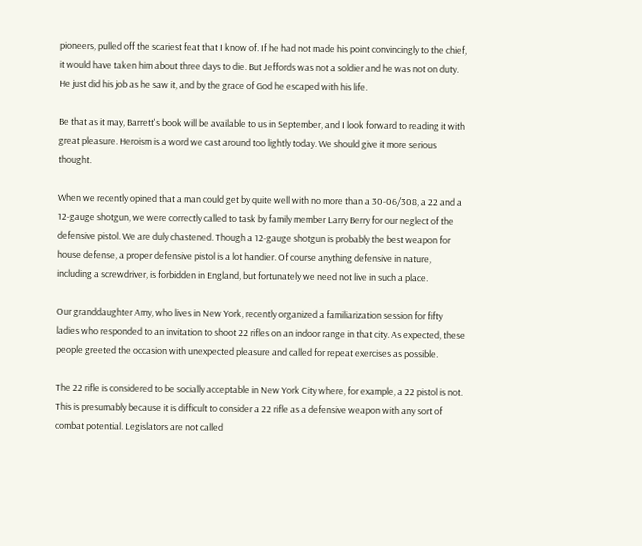pioneers, pulled off the scariest feat that I know of. If he had not made his point convincingly to the chief, it would have taken him about three days to die. But Jeffords was not a soldier and he was not on duty. He just did his job as he saw it, and by the grace of God he escaped with his life.

Be that as it may, Barrett's book will be available to us in September, and I look forward to reading it with great pleasure. Heroism is a word we cast around too lightly today. We should give it more serious thought.

When we recently opined that a man could get by quite well with no more than a 30-06/308, a 22 and a 12-gauge shotgun, we were correctly called to task by family member Larry Berry for our neglect of the defensive pistol. We are duly chastened. Though a 12-gauge shotgun is probably the best weapon for house defense, a proper defensive pistol is a lot handier. Of course anything defensive in nature, including a screwdriver, is forbidden in England, but fortunately we need not live in such a place.

Our granddaughter Amy, who lives in New York, recently organized a familiarization session for fifty ladies who responded to an invitation to shoot 22 rifles on an indoor range in that city. As expected, these people greeted the occasion with unexpected pleasure and called for repeat exercises as possible.

The 22 rifle is considered to be socially acceptable in New York City where, for example, a 22 pistol is not. This is presumably because it is difficult to consider a 22 rifle as a defensive weapon with any sort of combat potential. Legislators are not called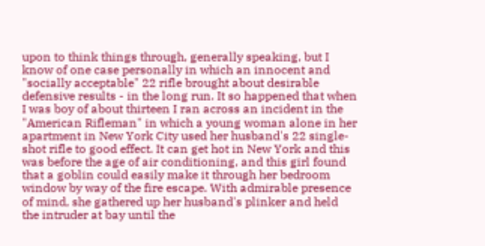upon to think things through, generally speaking, but I know of one case personally in which an innocent and "socially acceptable" 22 rifle brought about desirable defensive results - in the long run. It so happened that when I was boy of about thirteen I ran across an incident in the "American Rifleman" in which a young woman alone in her apartment in New York City used her husband's 22 single-shot rifle to good effect. It can get hot in New York and this was before the age of air conditioning, and this girl found that a goblin could easily make it through her bedroom window by way of the fire escape. With admirable presence of mind, she gathered up her husband's plinker and held the intruder at bay until the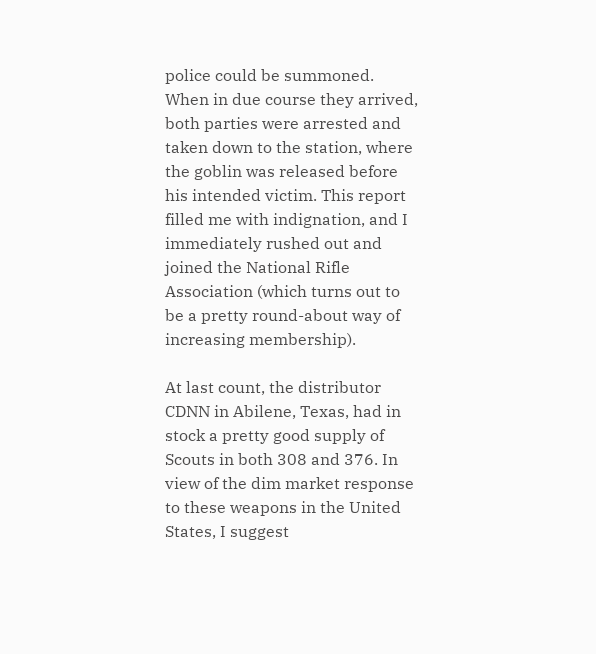police could be summoned. When in due course they arrived, both parties were arrested and taken down to the station, where the goblin was released before his intended victim. This report filled me with indignation, and I immediately rushed out and joined the National Rifle Association (which turns out to be a pretty round-about way of increasing membership).

At last count, the distributor CDNN in Abilene, Texas, had in stock a pretty good supply of Scouts in both 308 and 376. In view of the dim market response to these weapons in the United States, I suggest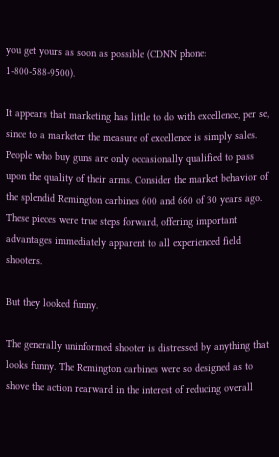you get yours as soon as possible (CDNN phone: 1-800-588-9500).

It appears that marketing has little to do with excellence, per se, since to a marketer the measure of excellence is simply sales. People who buy guns are only occasionally qualified to pass upon the quality of their arms. Consider the market behavior of the splendid Remington carbines 600 and 660 of 30 years ago. These pieces were true steps forward, offering important advantages immediately apparent to all experienced field shooters.

But they looked funny.

The generally uninformed shooter is distressed by anything that looks funny. The Remington carbines were so designed as to shove the action rearward in the interest of reducing overall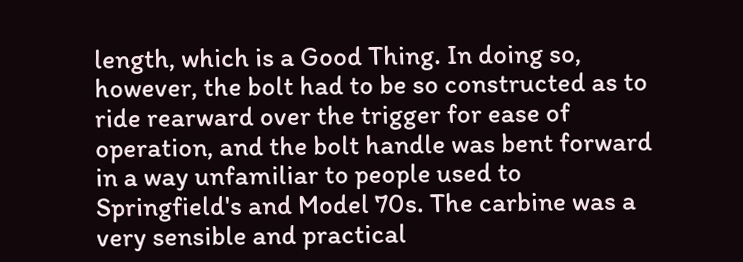length, which is a Good Thing. In doing so, however, the bolt had to be so constructed as to ride rearward over the trigger for ease of operation, and the bolt handle was bent forward in a way unfamiliar to people used to Springfield's and Model 70s. The carbine was a very sensible and practical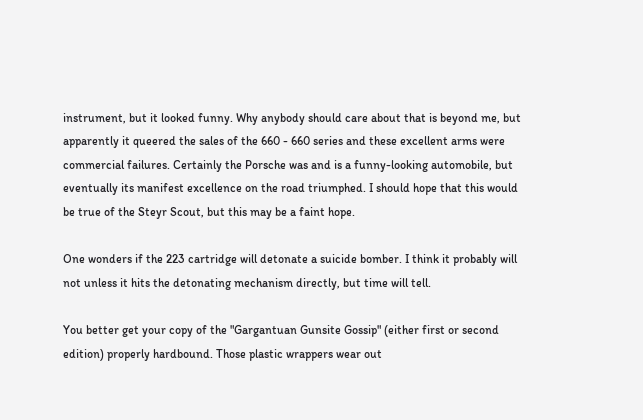instrument, but it looked funny. Why anybody should care about that is beyond me, but apparently it queered the sales of the 660 - 660 series and these excellent arms were commercial failures. Certainly the Porsche was and is a funny-looking automobile, but eventually its manifest excellence on the road triumphed. I should hope that this would be true of the Steyr Scout, but this may be a faint hope.

One wonders if the 223 cartridge will detonate a suicide bomber. I think it probably will not unless it hits the detonating mechanism directly, but time will tell.

You better get your copy of the "Gargantuan Gunsite Gossip" (either first or second edition) properly hardbound. Those plastic wrappers wear out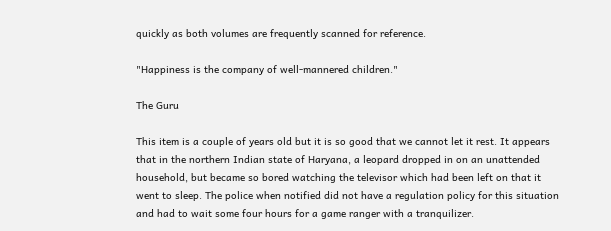quickly as both volumes are frequently scanned for reference.

"Happiness is the company of well-mannered children."

The Guru

This item is a couple of years old but it is so good that we cannot let it rest. It appears that in the northern Indian state of Haryana, a leopard dropped in on an unattended household, but became so bored watching the televisor which had been left on that it went to sleep. The police when notified did not have a regulation policy for this situation and had to wait some four hours for a game ranger with a tranquilizer.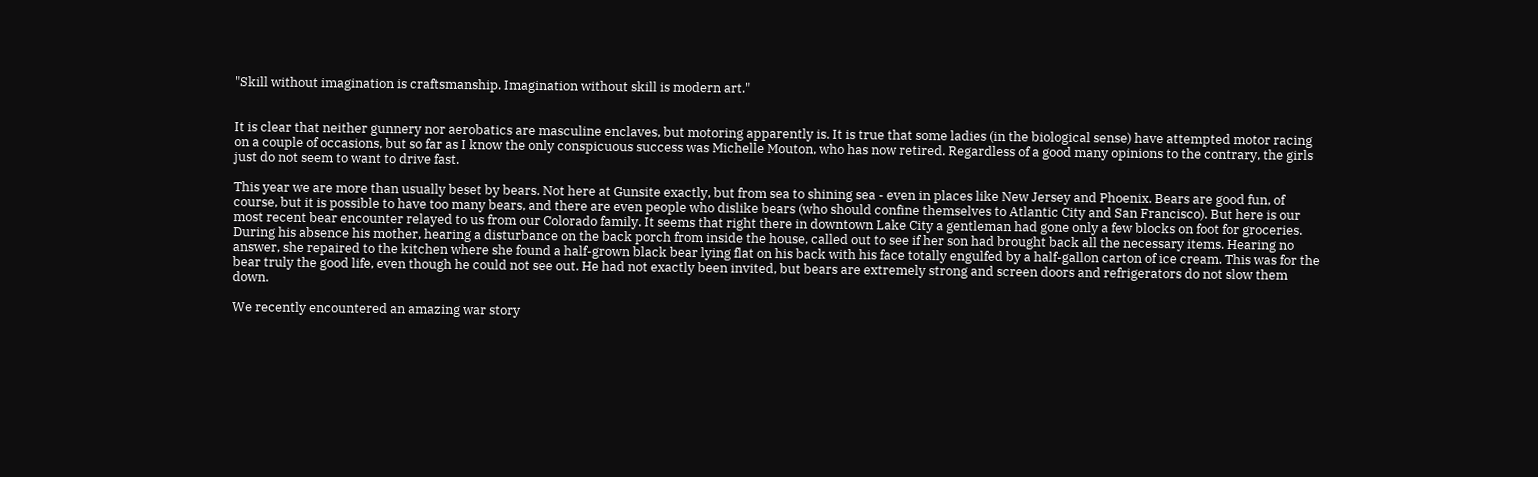"Skill without imagination is craftsmanship. Imagination without skill is modern art."


It is clear that neither gunnery nor aerobatics are masculine enclaves, but motoring apparently is. It is true that some ladies (in the biological sense) have attempted motor racing on a couple of occasions, but so far as I know the only conspicuous success was Michelle Mouton, who has now retired. Regardless of a good many opinions to the contrary, the girls just do not seem to want to drive fast.

This year we are more than usually beset by bears. Not here at Gunsite exactly, but from sea to shining sea - even in places like New Jersey and Phoenix. Bears are good fun, of course, but it is possible to have too many bears, and there are even people who dislike bears (who should confine themselves to Atlantic City and San Francisco). But here is our most recent bear encounter relayed to us from our Colorado family. It seems that right there in downtown Lake City a gentleman had gone only a few blocks on foot for groceries. During his absence his mother, hearing a disturbance on the back porch from inside the house, called out to see if her son had brought back all the necessary items. Hearing no answer, she repaired to the kitchen where she found a half-grown black bear lying flat on his back with his face totally engulfed by a half-gallon carton of ice cream. This was for the bear truly the good life, even though he could not see out. He had not exactly been invited, but bears are extremely strong and screen doors and refrigerators do not slow them down.

We recently encountered an amazing war story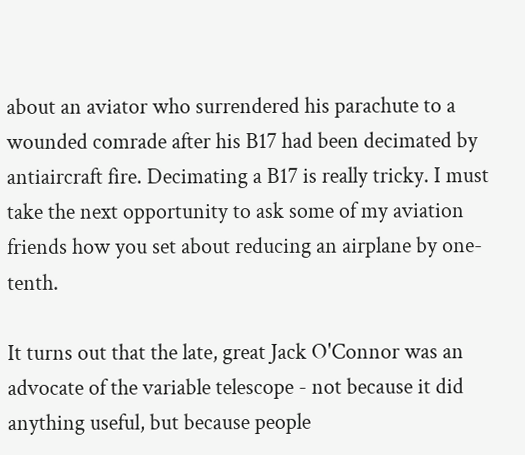about an aviator who surrendered his parachute to a wounded comrade after his B17 had been decimated by antiaircraft fire. Decimating a B17 is really tricky. I must take the next opportunity to ask some of my aviation friends how you set about reducing an airplane by one-tenth.

It turns out that the late, great Jack O'Connor was an advocate of the variable telescope - not because it did anything useful, but because people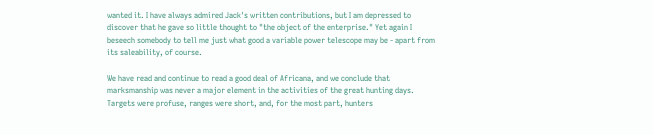wanted it. I have always admired Jack's written contributions, but I am depressed to discover that he gave so little thought to "the object of the enterprise." Yet again I beseech somebody to tell me just what good a variable power telescope may be - apart from its saleability, of course.

We have read and continue to read a good deal of Africana, and we conclude that marksmanship was never a major element in the activities of the great hunting days. Targets were profuse, ranges were short, and, for the most part, hunters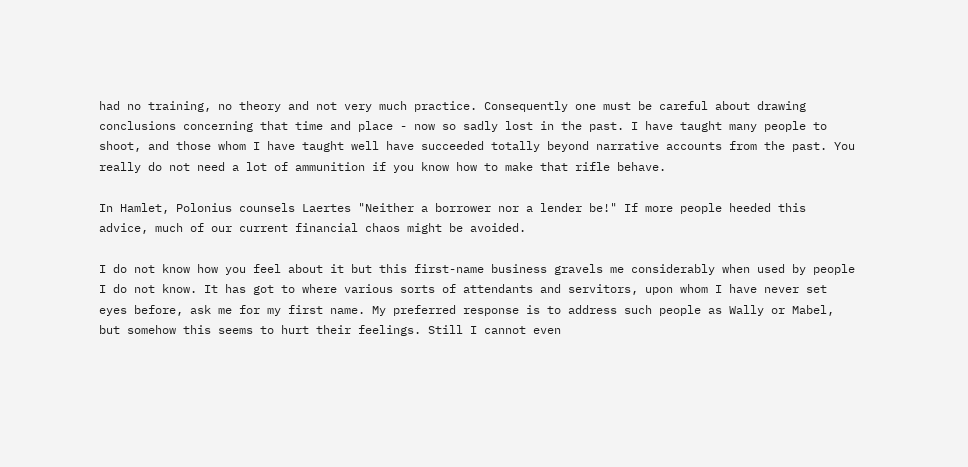had no training, no theory and not very much practice. Consequently one must be careful about drawing conclusions concerning that time and place - now so sadly lost in the past. I have taught many people to shoot, and those whom I have taught well have succeeded totally beyond narrative accounts from the past. You really do not need a lot of ammunition if you know how to make that rifle behave.

In Hamlet, Polonius counsels Laertes "Neither a borrower nor a lender be!" If more people heeded this advice, much of our current financial chaos might be avoided.

I do not know how you feel about it but this first-name business gravels me considerably when used by people I do not know. It has got to where various sorts of attendants and servitors, upon whom I have never set eyes before, ask me for my first name. My preferred response is to address such people as Wally or Mabel, but somehow this seems to hurt their feelings. Still I cannot even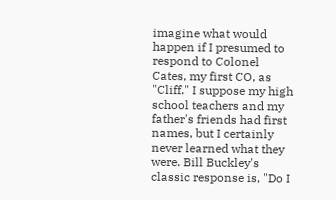imagine what would happen if I presumed to respond to Colonel Cates, my first CO, as "Cliff." I suppose my high school teachers and my father's friends had first names, but I certainly never learned what they were. Bill Buckley's classic response is, "Do I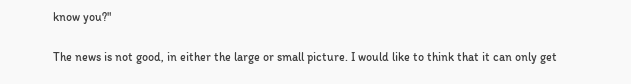know you?"

The news is not good, in either the large or small picture. I would like to think that it can only get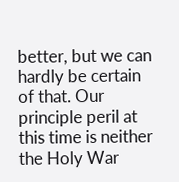better, but we can hardly be certain of that. Our principle peril at this time is neither the Holy War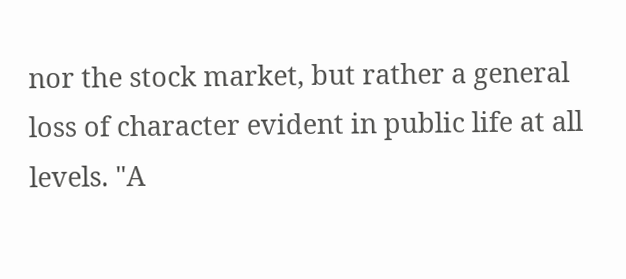nor the stock market, but rather a general loss of character evident in public life at all levels. "A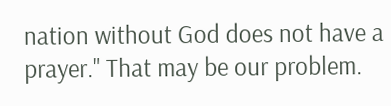nation without God does not have a prayer." That may be our problem.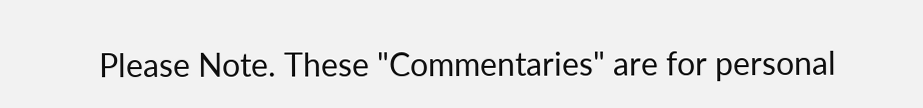Please Note. These "Commentaries" are for personal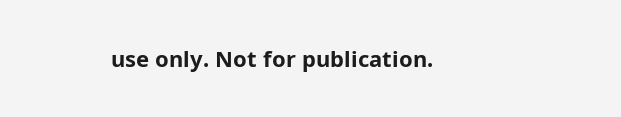use only. Not for publication.